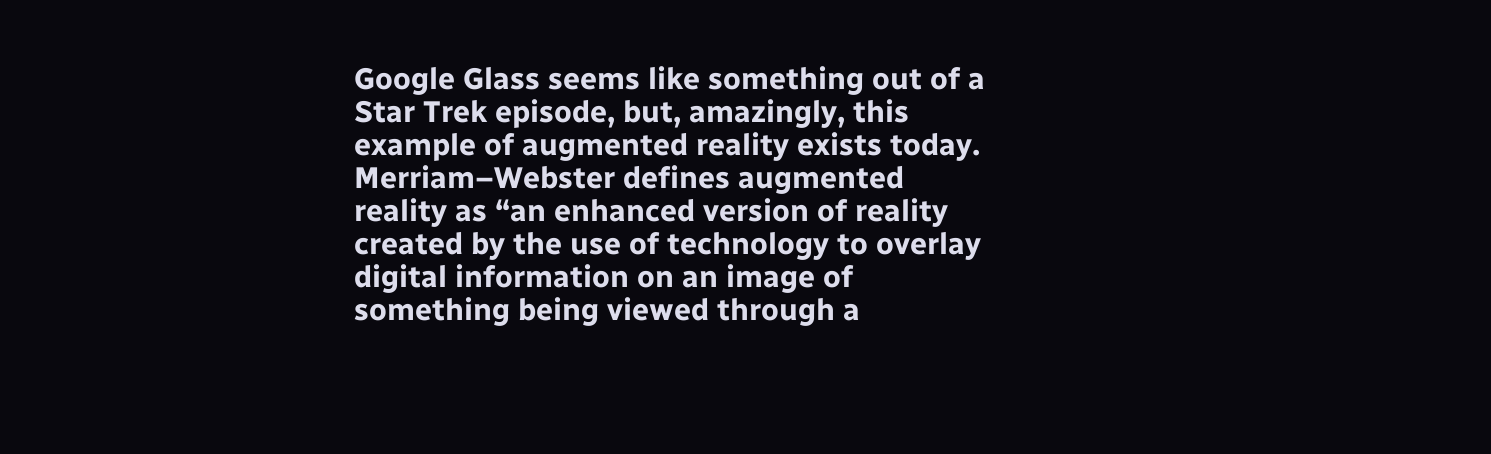Google Glass seems like something out of a Star Trek episode, but, amazingly, this example of augmented reality exists today. Merriam–Webster defines augmented reality as “an enhanced version of reality created by the use of technology to overlay digital information on an image of something being viewed through a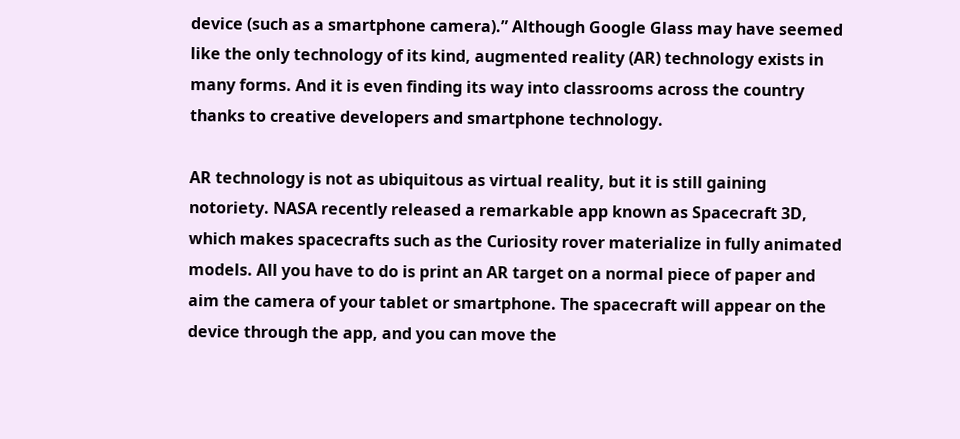device (such as a smartphone camera).” Although Google Glass may have seemed like the only technology of its kind, augmented reality (AR) technology exists in many forms. And it is even finding its way into classrooms across the country thanks to creative developers and smartphone technology.

AR technology is not as ubiquitous as virtual reality, but it is still gaining notoriety. NASA recently released a remarkable app known as Spacecraft 3D, which makes spacecrafts such as the Curiosity rover materialize in fully animated models. All you have to do is print an AR target on a normal piece of paper and aim the camera of your tablet or smartphone. The spacecraft will appear on the device through the app, and you can move the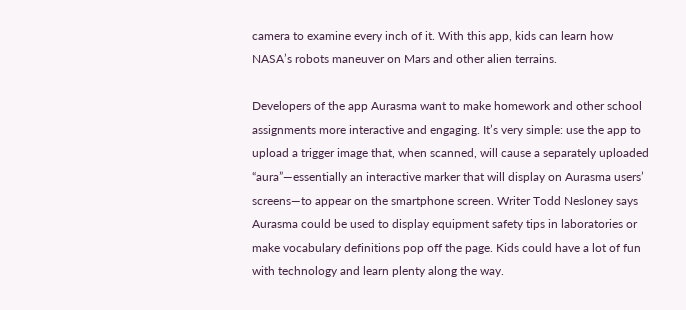camera to examine every inch of it. With this app, kids can learn how NASA’s robots maneuver on Mars and other alien terrains.

Developers of the app Aurasma want to make homework and other school assignments more interactive and engaging. It’s very simple: use the app to upload a trigger image that, when scanned, will cause a separately uploaded “aura”—essentially an interactive marker that will display on Aurasma users’ screens—to appear on the smartphone screen. Writer Todd Nesloney says Aurasma could be used to display equipment safety tips in laboratories or make vocabulary definitions pop off the page. Kids could have a lot of fun with technology and learn plenty along the way.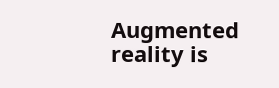Augmented reality is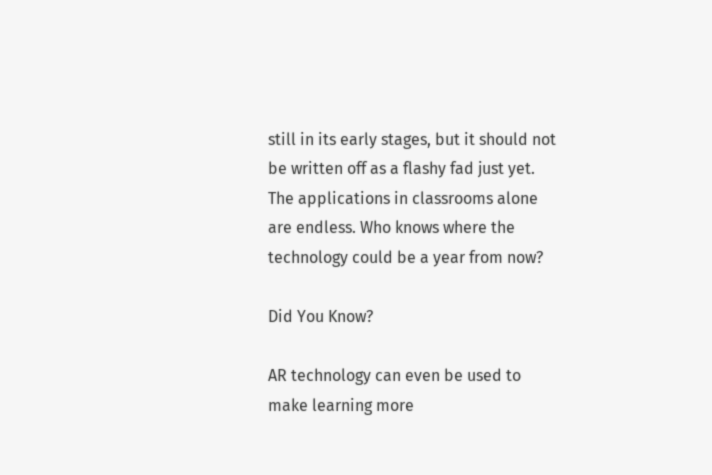still in its early stages, but it should not be written off as a flashy fad just yet. The applications in classrooms alone are endless. Who knows where the technology could be a year from now?

Did You Know?

AR technology can even be used to make learning more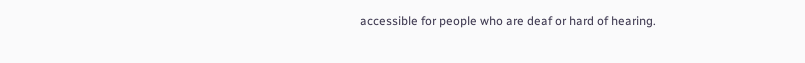accessible for people who are deaf or hard of hearing.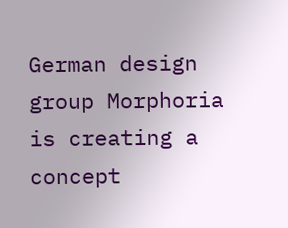German design group Morphoria is creating a concept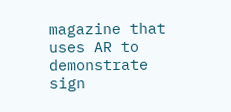magazine that uses AR to demonstrate sign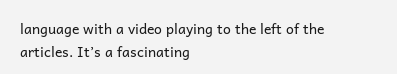language with a video playing to the left of the articles. It’s a fascinating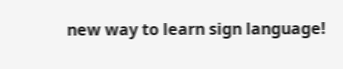new way to learn sign language!